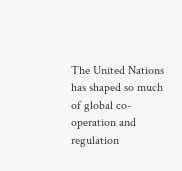The United Nations has shaped so much of global co-operation and regulation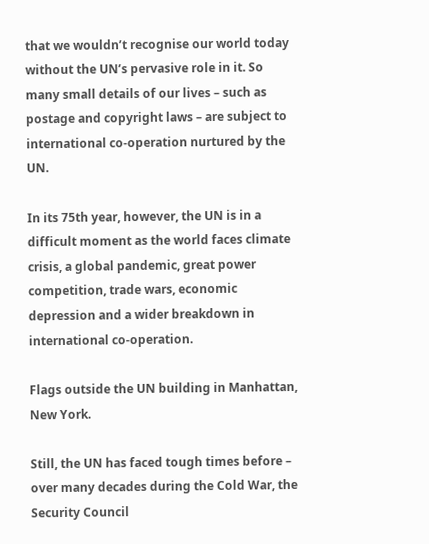that we wouldn’t recognise our world today without the UN’s pervasive role in it. So many small details of our lives – such as postage and copyright laws – are subject to international co-operation nurtured by the UN.

In its 75th year, however, the UN is in a difficult moment as the world faces climate crisis, a global pandemic, great power competition, trade wars, economic depression and a wider breakdown in international co-operation.

Flags outside the UN building in Manhattan, New York.

Still, the UN has faced tough times before – over many decades during the Cold War, the Security Council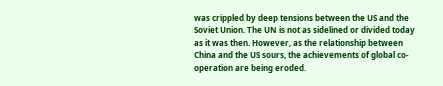was crippled by deep tensions between the US and the Soviet Union. The UN is not as sidelined or divided today as it was then. However, as the relationship between China and the US sours, the achievements of global co-operation are being eroded.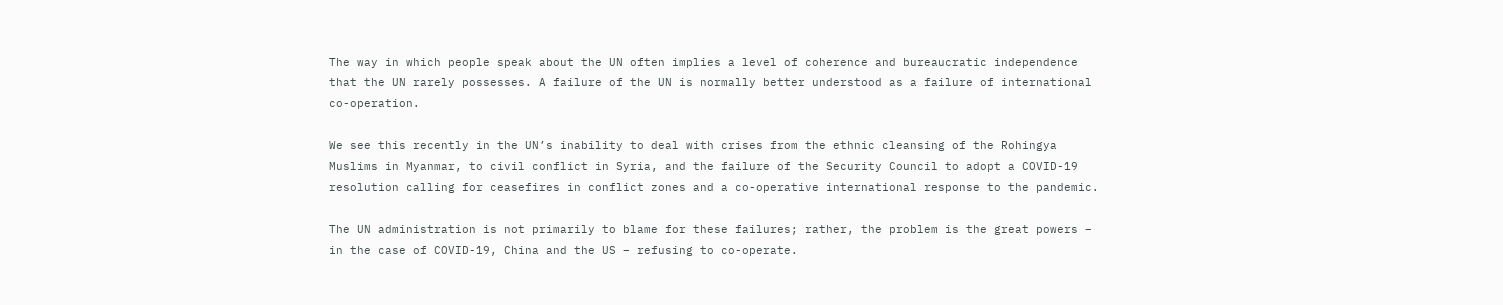The way in which people speak about the UN often implies a level of coherence and bureaucratic independence that the UN rarely possesses. A failure of the UN is normally better understood as a failure of international co-operation.

We see this recently in the UN’s inability to deal with crises from the ethnic cleansing of the Rohingya Muslims in Myanmar, to civil conflict in Syria, and the failure of the Security Council to adopt a COVID-19 resolution calling for ceasefires in conflict zones and a co-operative international response to the pandemic.

The UN administration is not primarily to blame for these failures; rather, the problem is the great powers – in the case of COVID-19, China and the US – refusing to co-operate.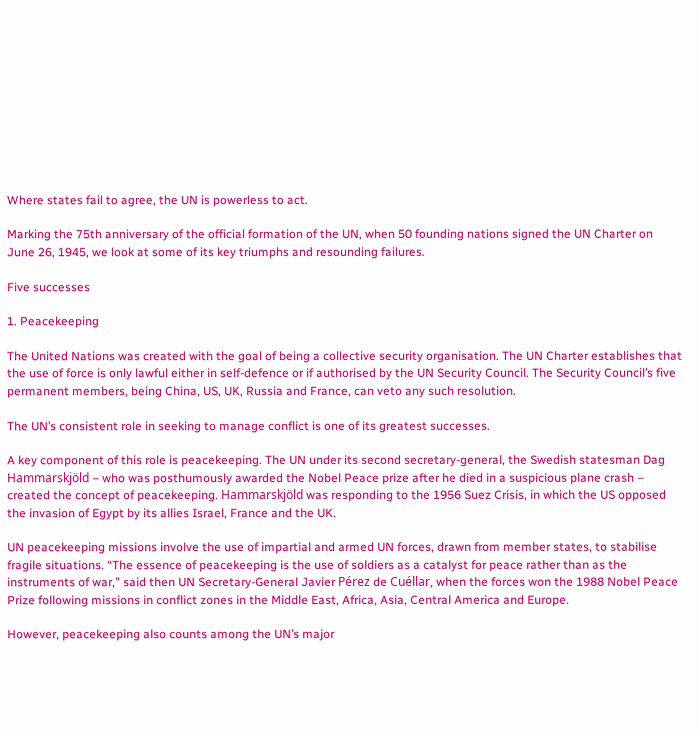Where states fail to agree, the UN is powerless to act.

Marking the 75th anniversary of the official formation of the UN, when 50 founding nations signed the UN Charter on June 26, 1945, we look at some of its key triumphs and resounding failures.

Five successes

1. Peacekeeping

The United Nations was created with the goal of being a collective security organisation. The UN Charter establishes that the use of force is only lawful either in self-defence or if authorised by the UN Security Council. The Security Council’s five permanent members, being China, US, UK, Russia and France, can veto any such resolution.

The UN’s consistent role in seeking to manage conflict is one of its greatest successes.

A key component of this role is peacekeeping. The UN under its second secretary-general, the Swedish statesman Dag Hammarskjöld – who was posthumously awarded the Nobel Peace prize after he died in a suspicious plane crash – created the concept of peacekeeping. Hammarskjöld was responding to the 1956 Suez Crisis, in which the US opposed the invasion of Egypt by its allies Israel, France and the UK.

UN peacekeeping missions involve the use of impartial and armed UN forces, drawn from member states, to stabilise fragile situations. “The essence of peacekeeping is the use of soldiers as a catalyst for peace rather than as the instruments of war,” said then UN Secretary-General Javier Pérez de Cuéllar, when the forces won the 1988 Nobel Peace Prize following missions in conflict zones in the Middle East, Africa, Asia, Central America and Europe.

However, peacekeeping also counts among the UN’s major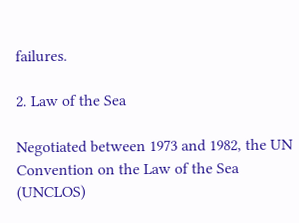failures.

2. Law of the Sea

Negotiated between 1973 and 1982, the UN Convention on the Law of the Sea (UNCLOS)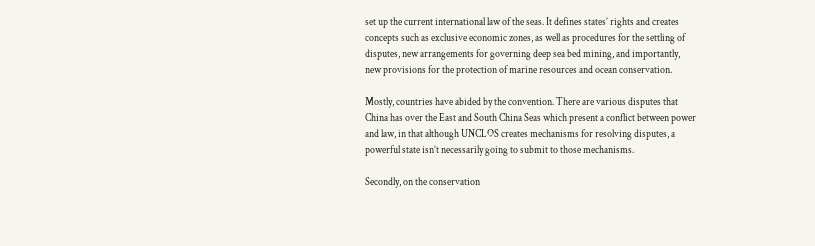set up the current international law of the seas. It defines states’ rights and creates concepts such as exclusive economic zones, as well as procedures for the settling of disputes, new arrangements for governing deep sea bed mining, and importantly, new provisions for the protection of marine resources and ocean conservation.

Mostly, countries have abided by the convention. There are various disputes that China has over the East and South China Seas which present a conflict between power and law, in that although UNCLOS creates mechanisms for resolving disputes, a powerful state isn’t necessarily going to submit to those mechanisms.

Secondly, on the conservation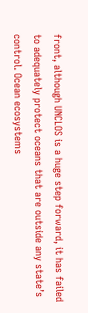front, although UNCLOS is a huge step forward, it has failed to adequately protect oceans that are outside any state’s control. Ocean ecosystems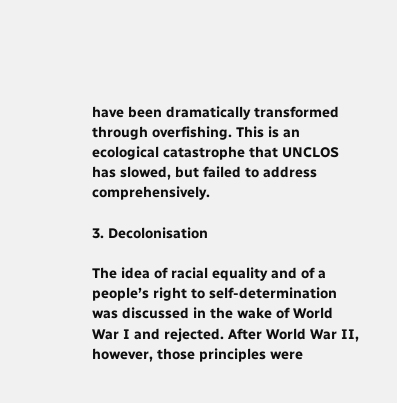have been dramatically transformed through overfishing. This is an ecological catastrophe that UNCLOS has slowed, but failed to address comprehensively.

3. Decolonisation

The idea of racial equality and of a people’s right to self-determination was discussed in the wake of World War I and rejected. After World War II, however, those principles were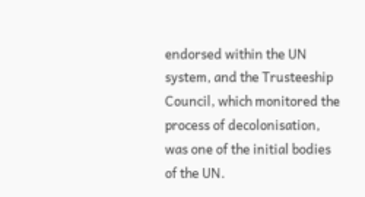endorsed within the UN system, and the Trusteeship Council, which monitored the process of decolonisation, was one of the initial bodies of the UN.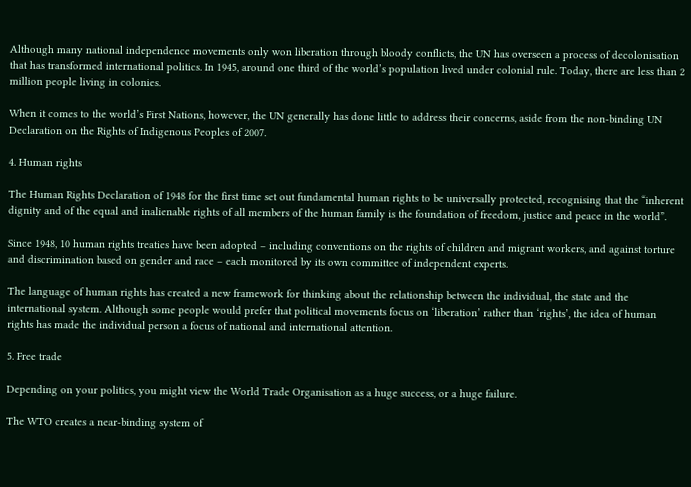Although many national independence movements only won liberation through bloody conflicts, the UN has overseen a process of decolonisation that has transformed international politics. In 1945, around one third of the world’s population lived under colonial rule. Today, there are less than 2 million people living in colonies.

When it comes to the world’s First Nations, however, the UN generally has done little to address their concerns, aside from the non-binding UN Declaration on the Rights of Indigenous Peoples of 2007.

4. Human rights

The Human Rights Declaration of 1948 for the first time set out fundamental human rights to be universally protected, recognising that the “inherent dignity and of the equal and inalienable rights of all members of the human family is the foundation of freedom, justice and peace in the world”.

Since 1948, 10 human rights treaties have been adopted – including conventions on the rights of children and migrant workers, and against torture and discrimination based on gender and race – each monitored by its own committee of independent experts.

The language of human rights has created a new framework for thinking about the relationship between the individual, the state and the international system. Although some people would prefer that political movements focus on ‘liberation’ rather than ‘rights’, the idea of human rights has made the individual person a focus of national and international attention.

5. Free trade

Depending on your politics, you might view the World Trade Organisation as a huge success, or a huge failure.

The WTO creates a near-binding system of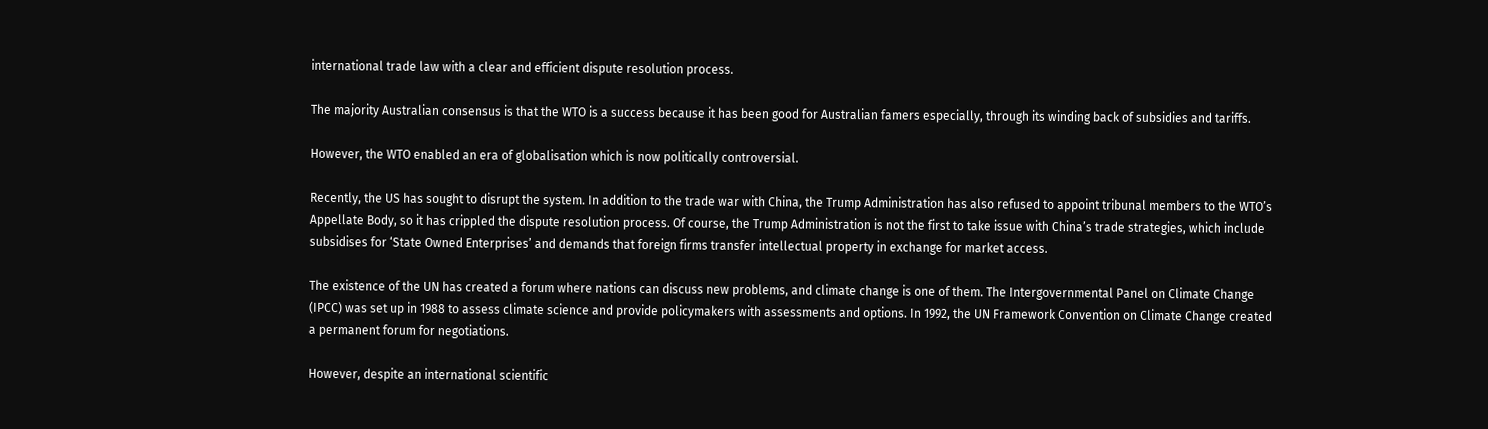international trade law with a clear and efficient dispute resolution process.

The majority Australian consensus is that the WTO is a success because it has been good for Australian famers especially, through its winding back of subsidies and tariffs.

However, the WTO enabled an era of globalisation which is now politically controversial.

Recently, the US has sought to disrupt the system. In addition to the trade war with China, the Trump Administration has also refused to appoint tribunal members to the WTO’s Appellate Body, so it has crippled the dispute resolution process. Of course, the Trump Administration is not the first to take issue with China’s trade strategies, which include subsidises for ‘State Owned Enterprises’ and demands that foreign firms transfer intellectual property in exchange for market access.

The existence of the UN has created a forum where nations can discuss new problems, and climate change is one of them. The Intergovernmental Panel on Climate Change (IPCC) was set up in 1988 to assess climate science and provide policymakers with assessments and options. In 1992, the UN Framework Convention on Climate Change created a permanent forum for negotiations.

However, despite an international scientific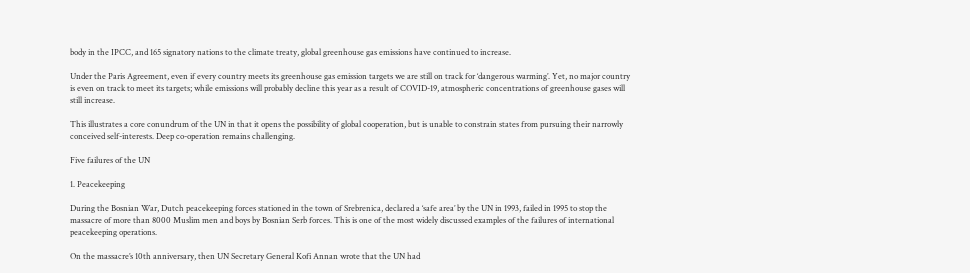body in the IPCC, and 165 signatory nations to the climate treaty, global greenhouse gas emissions have continued to increase.

Under the Paris Agreement, even if every country meets its greenhouse gas emission targets we are still on track for ‘dangerous warming’. Yet, no major country is even on track to meet its targets; while emissions will probably decline this year as a result of COVID-19, atmospheric concentrations of greenhouse gases will still increase.

This illustrates a core conundrum of the UN in that it opens the possibility of global cooperation, but is unable to constrain states from pursuing their narrowly conceived self-interests. Deep co-operation remains challenging.

Five failures of the UN

1. Peacekeeping

During the Bosnian War, Dutch peacekeeping forces stationed in the town of Srebrenica, declared a ‘safe area’ by the UN in 1993, failed in 1995 to stop the massacre of more than 8000 Muslim men and boys by Bosnian Serb forces. This is one of the most widely discussed examples of the failures of international peacekeeping operations.

On the massacre’s 10th anniversary, then UN Secretary General Kofi Annan wrote that the UN had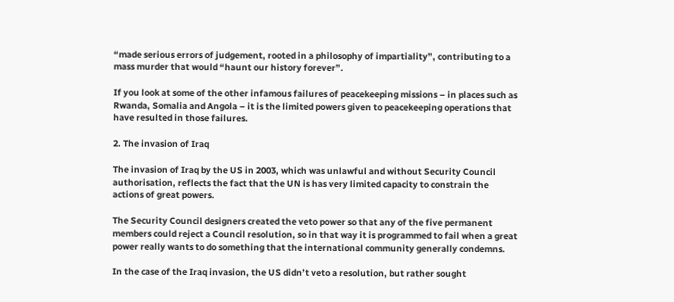“made serious errors of judgement, rooted in a philosophy of impartiality”, contributing to a mass murder that would “haunt our history forever”.

If you look at some of the other infamous failures of peacekeeping missions – in places such as Rwanda, Somalia and Angola – it is the limited powers given to peacekeeping operations that have resulted in those failures.

2. The invasion of Iraq

The invasion of Iraq by the US in 2003, which was unlawful and without Security Council authorisation, reflects the fact that the UN is has very limited capacity to constrain the actions of great powers.

The Security Council designers created the veto power so that any of the five permanent members could reject a Council resolution, so in that way it is programmed to fail when a great power really wants to do something that the international community generally condemns.

In the case of the Iraq invasion, the US didn’t veto a resolution, but rather sought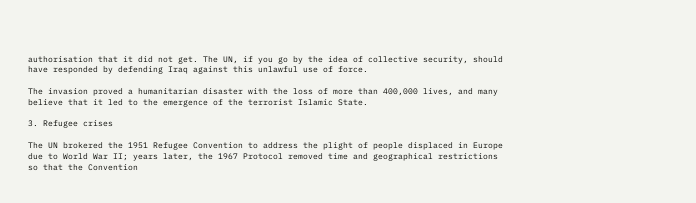authorisation that it did not get. The UN, if you go by the idea of collective security, should have responded by defending Iraq against this unlawful use of force.

The invasion proved a humanitarian disaster with the loss of more than 400,000 lives, and many believe that it led to the emergence of the terrorist Islamic State.

3. Refugee crises

The UN brokered the 1951 Refugee Convention to address the plight of people displaced in Europe due to World War II; years later, the 1967 Protocol removed time and geographical restrictions so that the Convention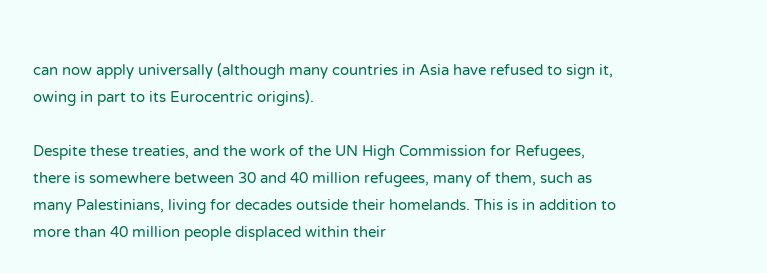can now apply universally (although many countries in Asia have refused to sign it, owing in part to its Eurocentric origins).

Despite these treaties, and the work of the UN High Commission for Refugees, there is somewhere between 30 and 40 million refugees, many of them, such as many Palestinians, living for decades outside their homelands. This is in addition to more than 40 million people displaced within their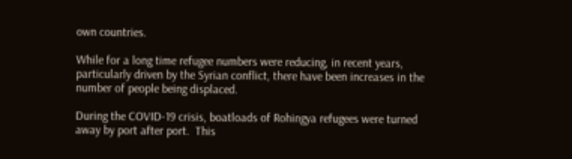own countries.

While for a long time refugee numbers were reducing, in recent years, particularly driven by the Syrian conflict, there have been increases in the number of people being displaced.

During the COVID-19 crisis, boatloads of Rohingya refugees were turned away by port after port.  This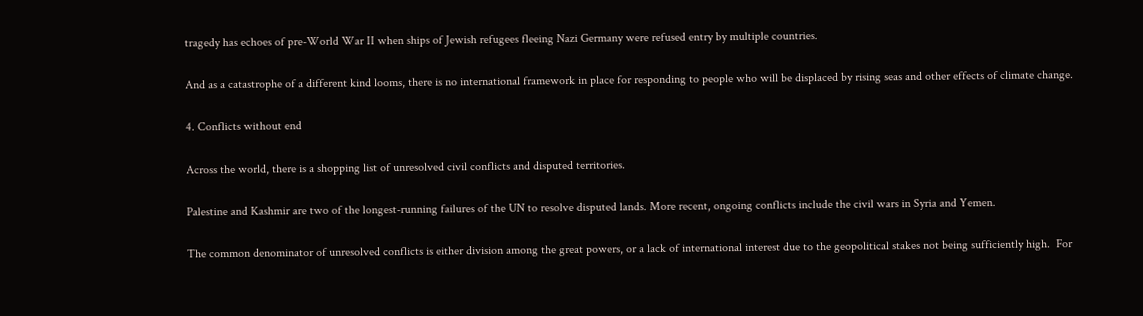tragedy has echoes of pre-World War II when ships of Jewish refugees fleeing Nazi Germany were refused entry by multiple countries.

And as a catastrophe of a different kind looms, there is no international framework in place for responding to people who will be displaced by rising seas and other effects of climate change.

4. Conflicts without end

Across the world, there is a shopping list of unresolved civil conflicts and disputed territories.

Palestine and Kashmir are two of the longest-running failures of the UN to resolve disputed lands. More recent, ongoing conflicts include the civil wars in Syria and Yemen.

The common denominator of unresolved conflicts is either division among the great powers, or a lack of international interest due to the geopolitical stakes not being sufficiently high.  For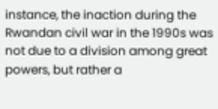instance, the inaction during the Rwandan civil war in the 1990s was not due to a division among great powers, but rather a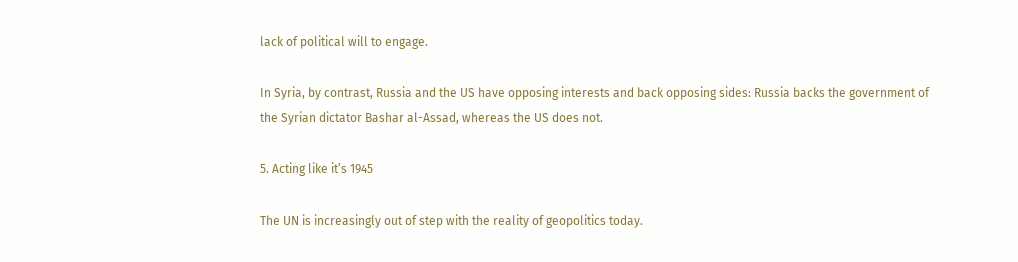lack of political will to engage.

In Syria, by contrast, Russia and the US have opposing interests and back opposing sides: Russia backs the government of the Syrian dictator Bashar al-Assad, whereas the US does not.

5. Acting like it’s 1945

The UN is increasingly out of step with the reality of geopolitics today.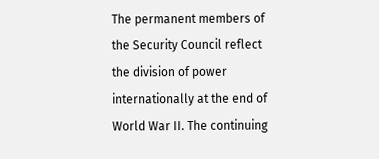The permanent members of the Security Council reflect the division of power internationally at the end of World War II. The continuing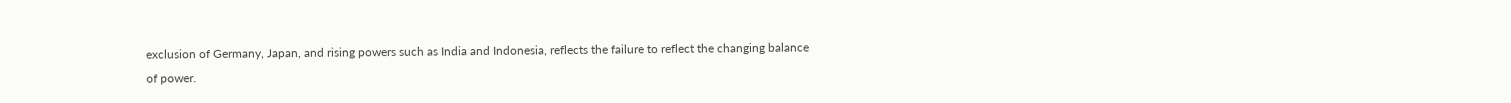exclusion of Germany, Japan, and rising powers such as India and Indonesia, reflects the failure to reflect the changing balance of power.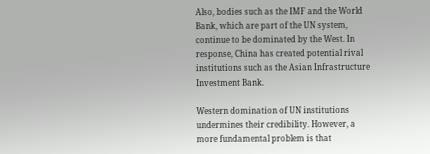Also, bodies such as the IMF and the World Bank, which are part of the UN system, continue to be dominated by the West. In response, China has created potential rival institutions such as the Asian Infrastructure Investment Bank.

Western domination of UN institutions undermines their credibility. However, a more fundamental problem is that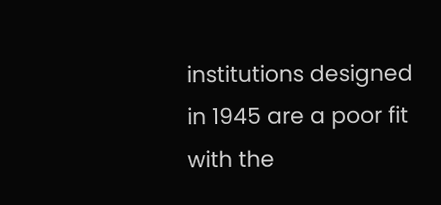institutions designed in 1945 are a poor fit with the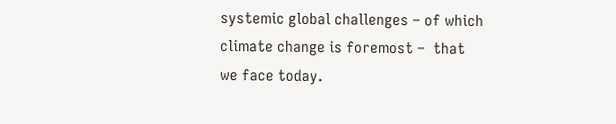systemic global challenges – of which climate change is foremost –  that we face today.